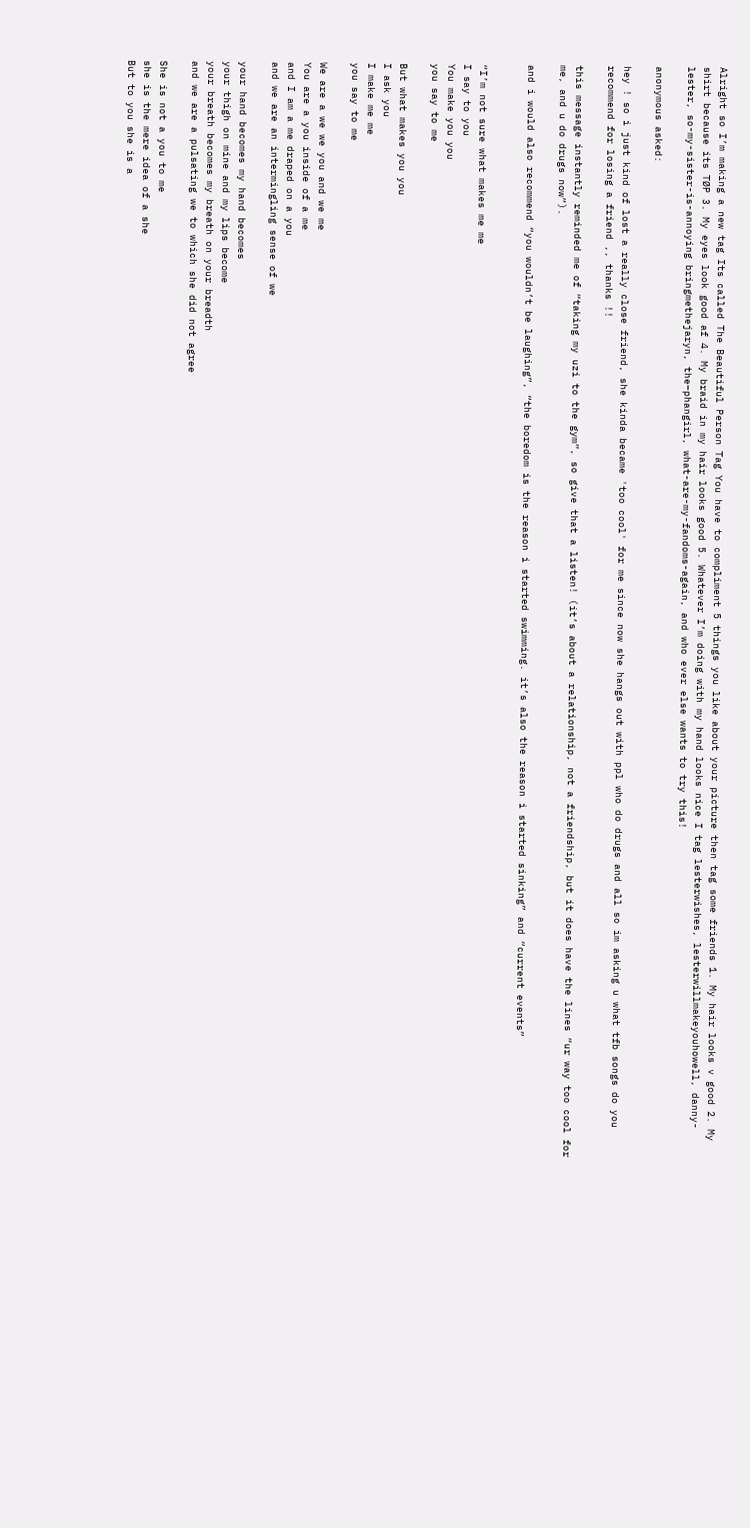Alright so I’m making a new tag Its called The Beautiful Person Tag You have to compliment 5 things you like about your picture then tag some friends 1. My hair looks v good 2. My shirt because its TØP 3. My eyes look good af 4. My braid in my hair looks good 5. Whatever I’m doing with my hand looks nice I tag lesterwishes, lesterwillmakeyouhowell, danny-lester, so-my-sister-is-annoying bringmethejaryn, the–phangirl, what-are-my-fandoms-again, and who ever else wants to try this!

anonymous asked:

hey ! so i just kind of lost a really close friend, she kinda became 'too cool' for me since now she hangs out with ppl who do drugs and all so im asking u what tfb songs do you recommend for losing a friend ,, thanks !!

this message instantly reminded me of “taking my uzi to the gym”, so give that a listen! (it’s about a relationship, not a friendship, but it does have the lines “ur way too cool for me, and u do drugs now”).

and i would also recommend “you wouldn’t be laughing”, “the boredom is the reason i started swimming. it’s also the reason i started sinking” and “current events”


“I’m not sure what makes me me
I say to you
You make you you
you say to me

But what makes you you
I ask you
I make me me
you say to me

We are a we we you and we me
You are a you inside of a me
and I am a me draped on a you
and we are an intermingling sense of we

your hand becomes my hand becomes
your thigh on mine and my lips become
your breath becomes my breath on your breadth
and we are a pulsating we to which she did not agree

She is not a you to me
she is the mere idea of a she
But to you she is a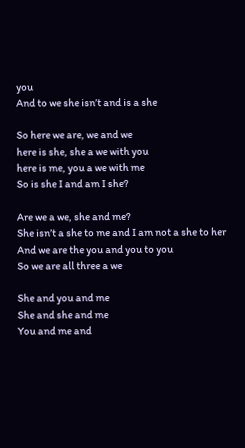you
And to we she isn’t and is a she

So here we are, we and we
here is she, she a we with you
here is me, you a we with me
So is she I and am I she?

Are we a we, she and me?
She isn’t a she to me and I am not a she to her
And we are the you and you to you
So we are all three a we

She and you and me
She and she and me
You and me and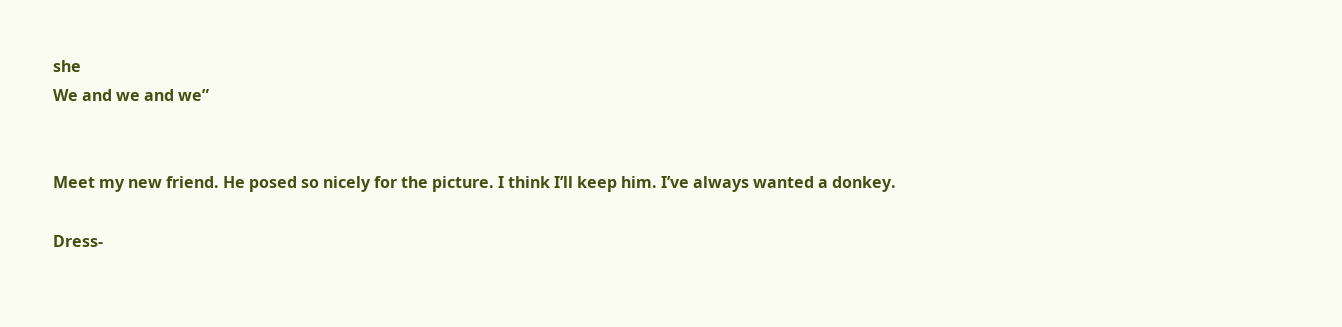she
We and we and we”


Meet my new friend. He posed so nicely for the picture. I think I’ll keep him. I’ve always wanted a donkey.

Dress-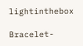lightinthebox

Bracelet-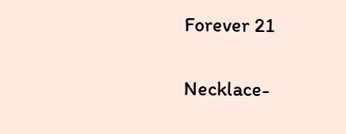Forever 21

Necklace-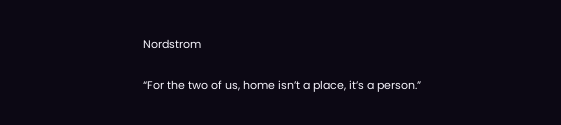Nordstrom

“For the two of us, home isn’t a place, it’s a person.”